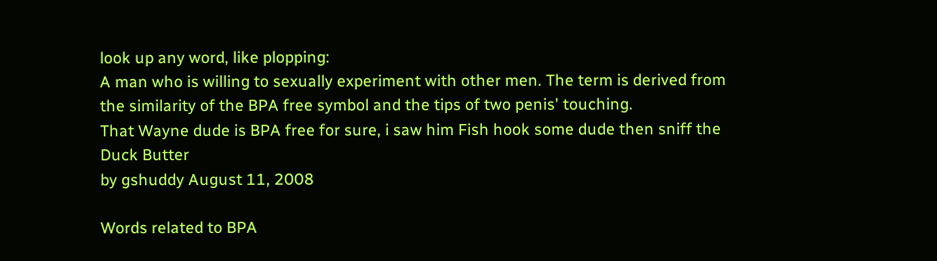look up any word, like plopping:
A man who is willing to sexually experiment with other men. The term is derived from the similarity of the BPA free symbol and the tips of two penis' touching.
That Wayne dude is BPA free for sure, i saw him Fish hook some dude then sniff the Duck Butter
by gshuddy August 11, 2008

Words related to BPA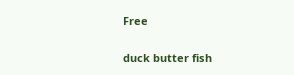Free

duck butter fish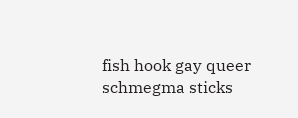fish hook gay queer schmegma sticks